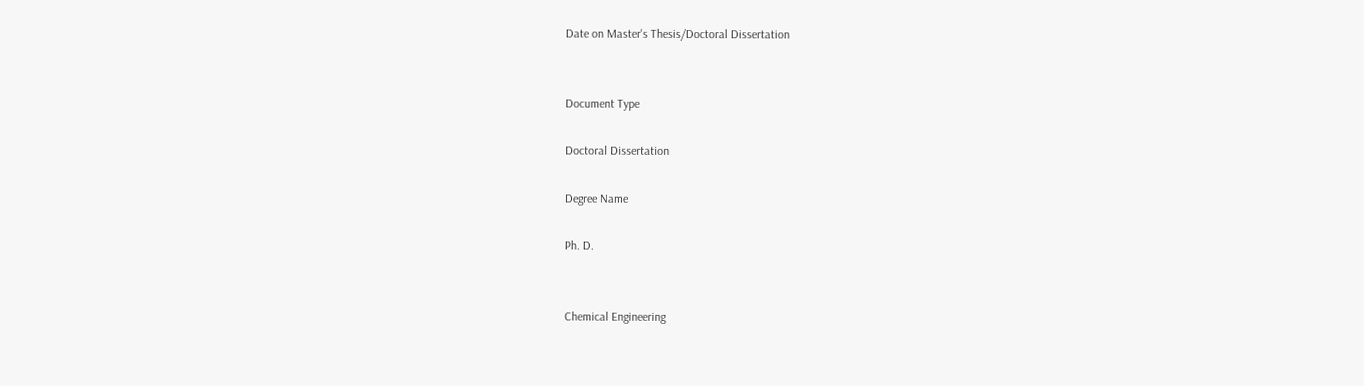Date on Master's Thesis/Doctoral Dissertation


Document Type

Doctoral Dissertation

Degree Name

Ph. D.


Chemical Engineering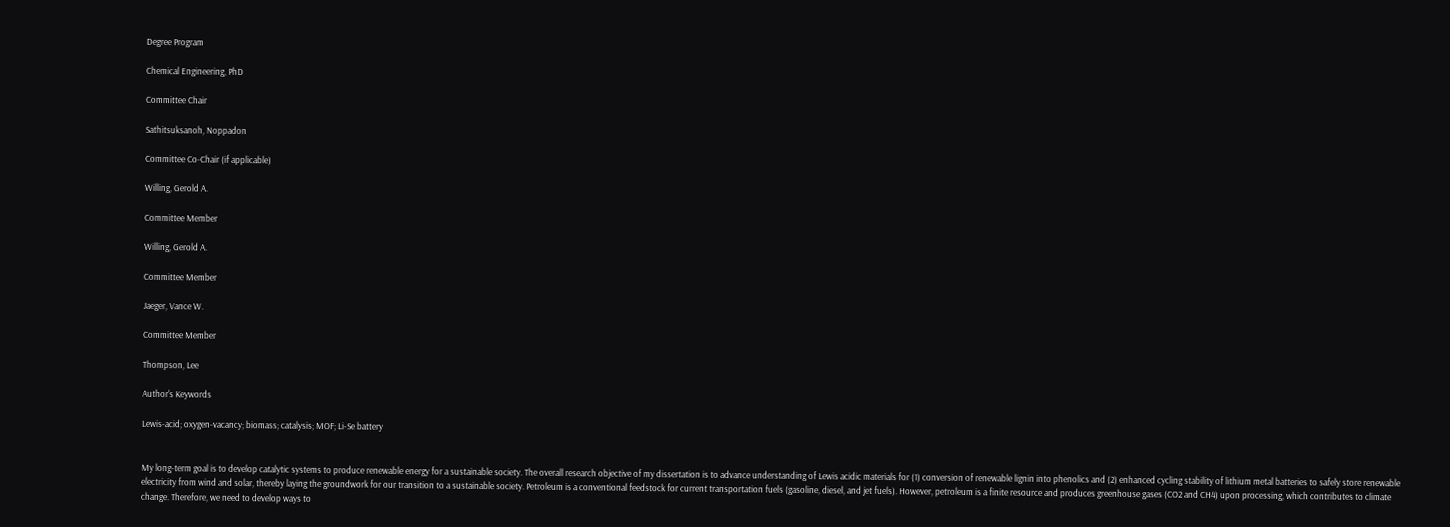Degree Program

Chemical Engineering, PhD

Committee Chair

Sathitsuksanoh, Noppadon

Committee Co-Chair (if applicable)

Willing, Gerold A.

Committee Member

Willing, Gerold A.

Committee Member

Jaeger, Vance W.

Committee Member

Thompson, Lee

Author's Keywords

Lewis-acid; oxygen-vacancy; biomass; catalysis; MOF; Li-Se battery


My long-term goal is to develop catalytic systems to produce renewable energy for a sustainable society. The overall research objective of my dissertation is to advance understanding of Lewis acidic materials for (1) conversion of renewable lignin into phenolics and (2) enhanced cycling stability of lithium metal batteries to safely store renewable electricity from wind and solar, thereby laying the groundwork for our transition to a sustainable society. Petroleum is a conventional feedstock for current transportation fuels (gasoline, diesel, and jet fuels). However, petroleum is a finite resource and produces greenhouse gases (CO2 and CH4) upon processing, which contributes to climate change. Therefore, we need to develop ways to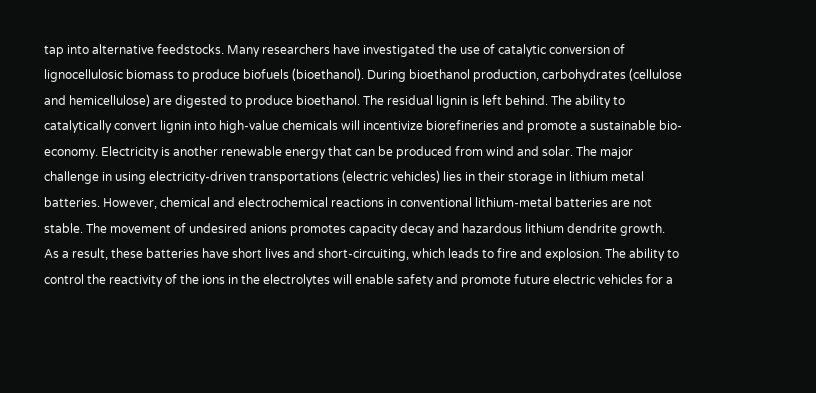tap into alternative feedstocks. Many researchers have investigated the use of catalytic conversion of lignocellulosic biomass to produce biofuels (bioethanol). During bioethanol production, carbohydrates (cellulose and hemicellulose) are digested to produce bioethanol. The residual lignin is left behind. The ability to catalytically convert lignin into high-value chemicals will incentivize biorefineries and promote a sustainable bio-economy. Electricity is another renewable energy that can be produced from wind and solar. The major challenge in using electricity-driven transportations (electric vehicles) lies in their storage in lithium metal batteries. However, chemical and electrochemical reactions in conventional lithium-metal batteries are not stable. The movement of undesired anions promotes capacity decay and hazardous lithium dendrite growth. As a result, these batteries have short lives and short-circuiting, which leads to fire and explosion. The ability to control the reactivity of the ions in the electrolytes will enable safety and promote future electric vehicles for a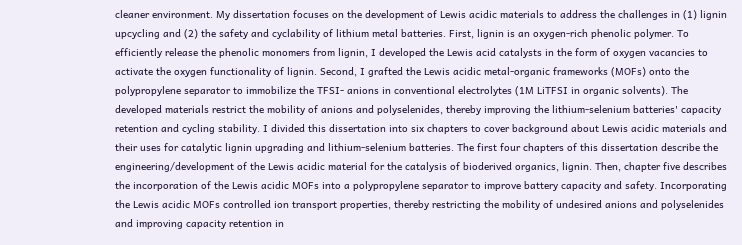cleaner environment. My dissertation focuses on the development of Lewis acidic materials to address the challenges in (1) lignin upcycling and (2) the safety and cyclability of lithium metal batteries. First, lignin is an oxygen-rich phenolic polymer. To efficiently release the phenolic monomers from lignin, I developed the Lewis acid catalysts in the form of oxygen vacancies to activate the oxygen functionality of lignin. Second, I grafted the Lewis acidic metal-organic frameworks (MOFs) onto the polypropylene separator to immobilize the TFSI- anions in conventional electrolytes (1M LiTFSI in organic solvents). The developed materials restrict the mobility of anions and polyselenides, thereby improving the lithium-selenium batteries' capacity retention and cycling stability. I divided this dissertation into six chapters to cover background about Lewis acidic materials and their uses for catalytic lignin upgrading and lithium-selenium batteries. The first four chapters of this dissertation describe the engineering/development of the Lewis acidic material for the catalysis of bioderived organics, lignin. Then, chapter five describes the incorporation of the Lewis acidic MOFs into a polypropylene separator to improve battery capacity and safety. Incorporating the Lewis acidic MOFs controlled ion transport properties, thereby restricting the mobility of undesired anions and polyselenides and improving capacity retention in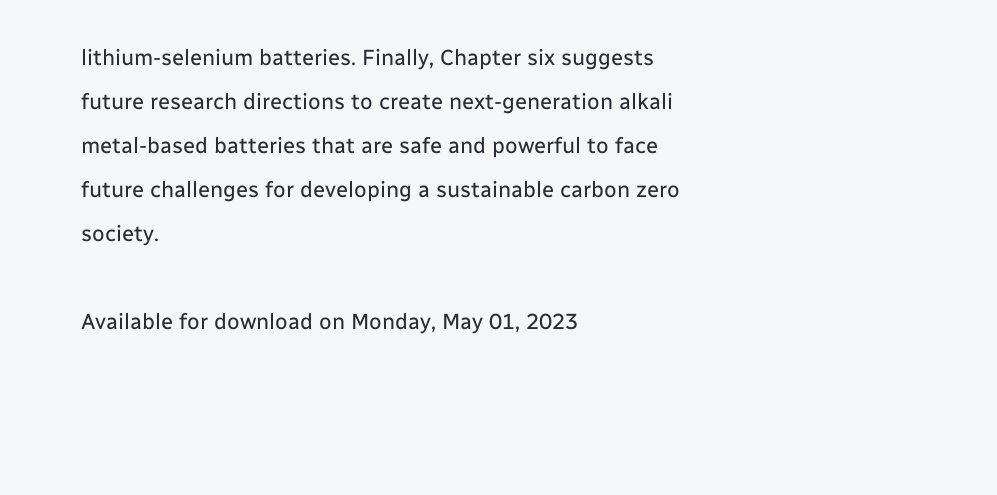lithium-selenium batteries. Finally, Chapter six suggests future research directions to create next-generation alkali metal-based batteries that are safe and powerful to face future challenges for developing a sustainable carbon zero society.

Available for download on Monday, May 01, 2023